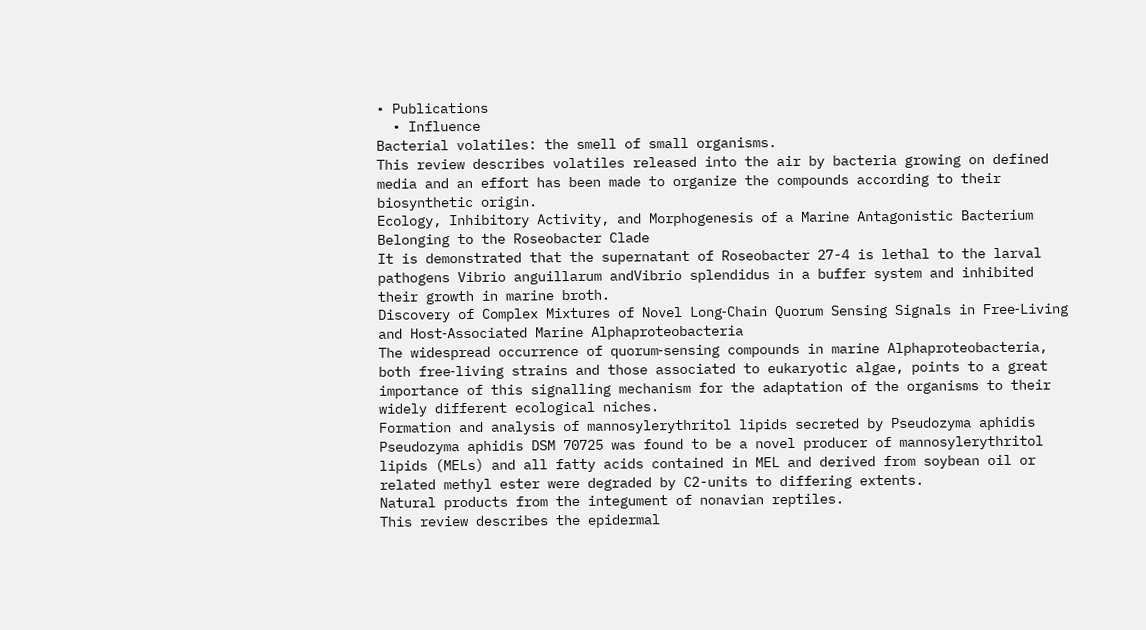• Publications
  • Influence
Bacterial volatiles: the smell of small organisms.
This review describes volatiles released into the air by bacteria growing on defined media and an effort has been made to organize the compounds according to their biosynthetic origin.
Ecology, Inhibitory Activity, and Morphogenesis of a Marine Antagonistic Bacterium Belonging to the Roseobacter Clade
It is demonstrated that the supernatant of Roseobacter 27-4 is lethal to the larval pathogens Vibrio anguillarum andVibrio splendidus in a buffer system and inhibited their growth in marine broth.
Discovery of Complex Mixtures of Novel Long‐Chain Quorum Sensing Signals in Free‐Living and Host‐Associated Marine Alphaproteobacteria
The widespread occurrence of quorum‐sensing compounds in marine Alphaproteobacteria, both free‐living strains and those associated to eukaryotic algae, points to a great importance of this signalling mechanism for the adaptation of the organisms to their widely different ecological niches.
Formation and analysis of mannosylerythritol lipids secreted by Pseudozyma aphidis
Pseudozyma aphidis DSM 70725 was found to be a novel producer of mannosylerythritol lipids (MELs) and all fatty acids contained in MEL and derived from soybean oil or related methyl ester were degraded by C2-units to differing extents.
Natural products from the integument of nonavian reptiles.
This review describes the epidermal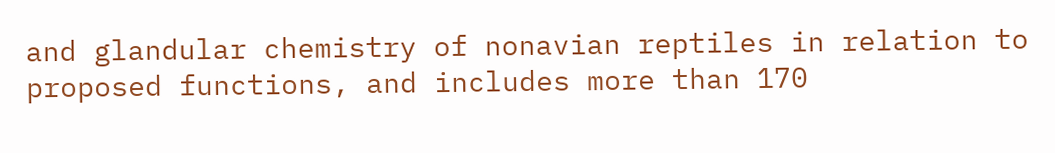and glandular chemistry of nonavian reptiles in relation to proposed functions, and includes more than 170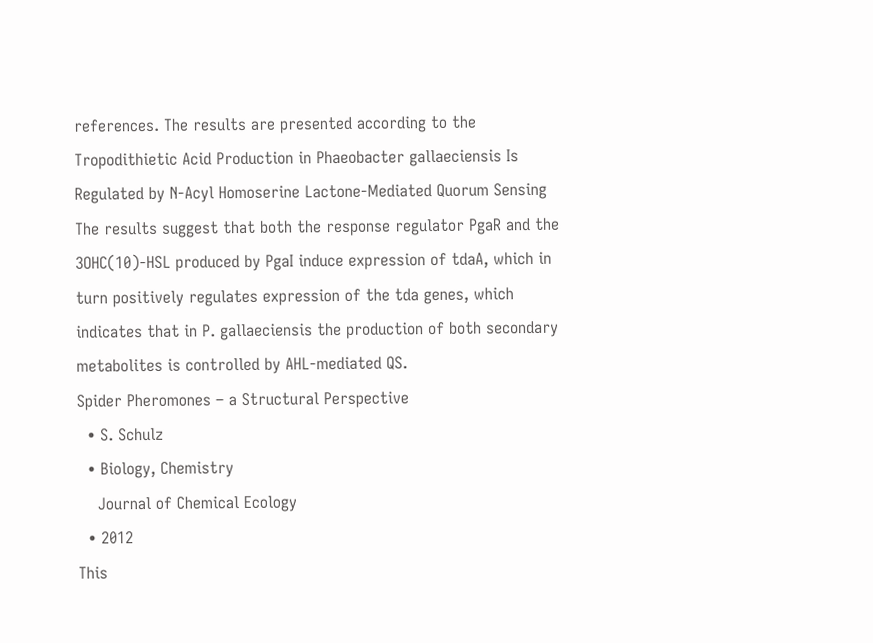references. The results are presented according to the
Tropodithietic Acid Production in Phaeobacter gallaeciensis Is Regulated by N-Acyl Homoserine Lactone-Mediated Quorum Sensing
The results suggest that both the response regulator PgaR and the 3OHC(10)-HSL produced by PgaI induce expression of tdaA, which in turn positively regulates expression of the tda genes, which indicates that in P. gallaeciensis the production of both secondary metabolites is controlled by AHL-mediated QS.
Spider Pheromones – a Structural Perspective
  • S. Schulz
  • Biology, Chemistry
    Journal of Chemical Ecology
  • 2012
This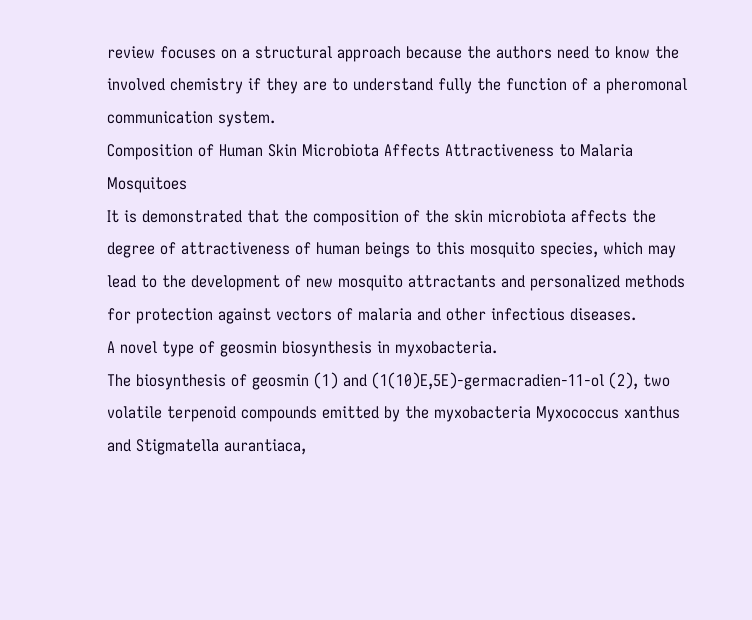review focuses on a structural approach because the authors need to know the involved chemistry if they are to understand fully the function of a pheromonal communication system.
Composition of Human Skin Microbiota Affects Attractiveness to Malaria Mosquitoes
It is demonstrated that the composition of the skin microbiota affects the degree of attractiveness of human beings to this mosquito species, which may lead to the development of new mosquito attractants and personalized methods for protection against vectors of malaria and other infectious diseases.
A novel type of geosmin biosynthesis in myxobacteria.
The biosynthesis of geosmin (1) and (1(10)E,5E)-germacradien-11-ol (2), two volatile terpenoid compounds emitted by the myxobacteria Myxococcus xanthus and Stigmatella aurantiaca,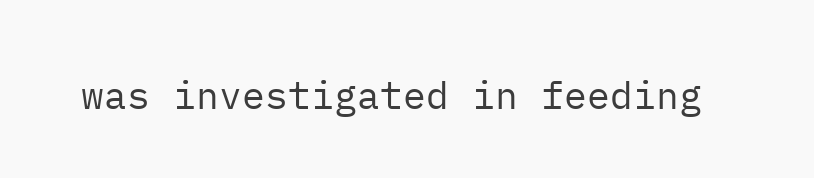was investigated in feeding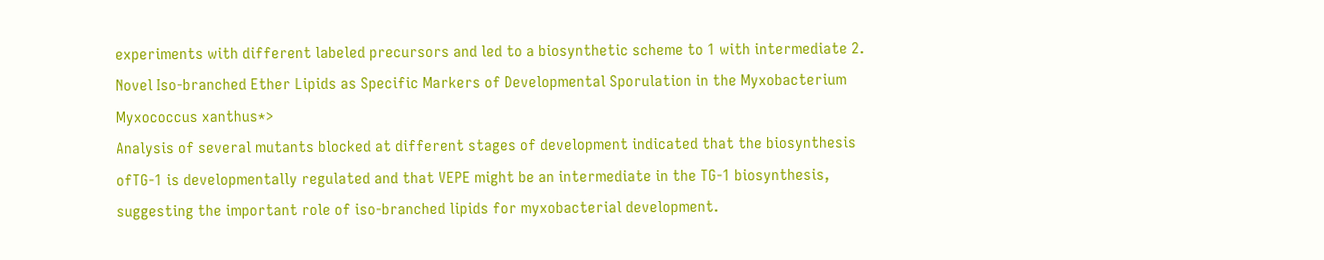experiments with different labeled precursors and led to a biosynthetic scheme to 1 with intermediate 2.
Novel Iso-branched Ether Lipids as Specific Markers of Developmental Sporulation in the Myxobacterium Myxococcus xanthus*>
Analysis of several mutants blocked at different stages of development indicated that the biosynthesis ofTG-1 is developmentally regulated and that VEPE might be an intermediate in the TG-1 biosynthesis, suggesting the important role of iso-branched lipids for myxobacterial development.